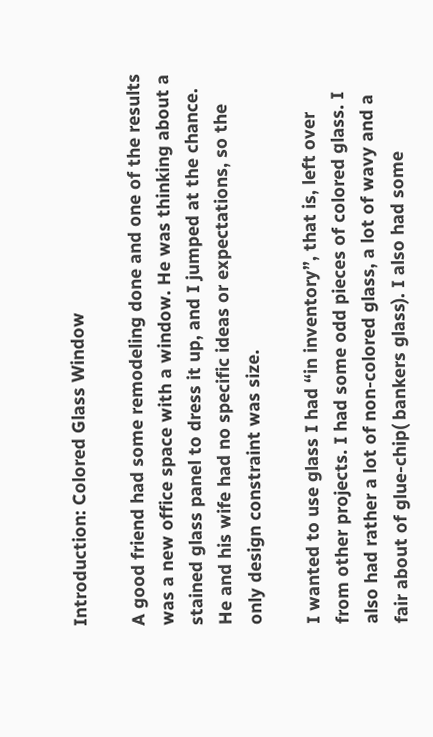Introduction: Colored Glass Window

A good friend had some remodeling done and one of the results was a new office space with a window. He was thinking about a stained glass panel to dress it up, and I jumped at the chance. He and his wife had no specific ideas or expectations, so the only design constraint was size.

I wanted to use glass I had “in inventory”, that is, left over from other projects. I had some odd pieces of colored glass. I also had rather a lot of non-colored glass, a lot of wavy and a fair about of glue-chip( bankers glass). I also had some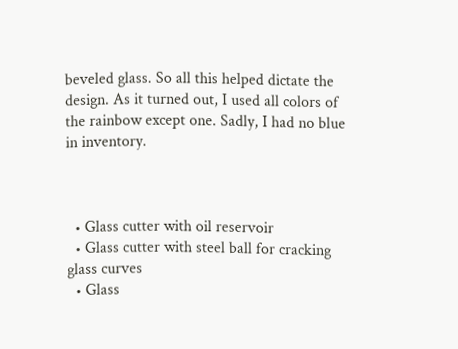beveled glass. So all this helped dictate the design. As it turned out, I used all colors of the rainbow except one. Sadly, I had no blue in inventory.



  • Glass cutter with oil reservoir
  • Glass cutter with steel ball for cracking glass curves
  • Glass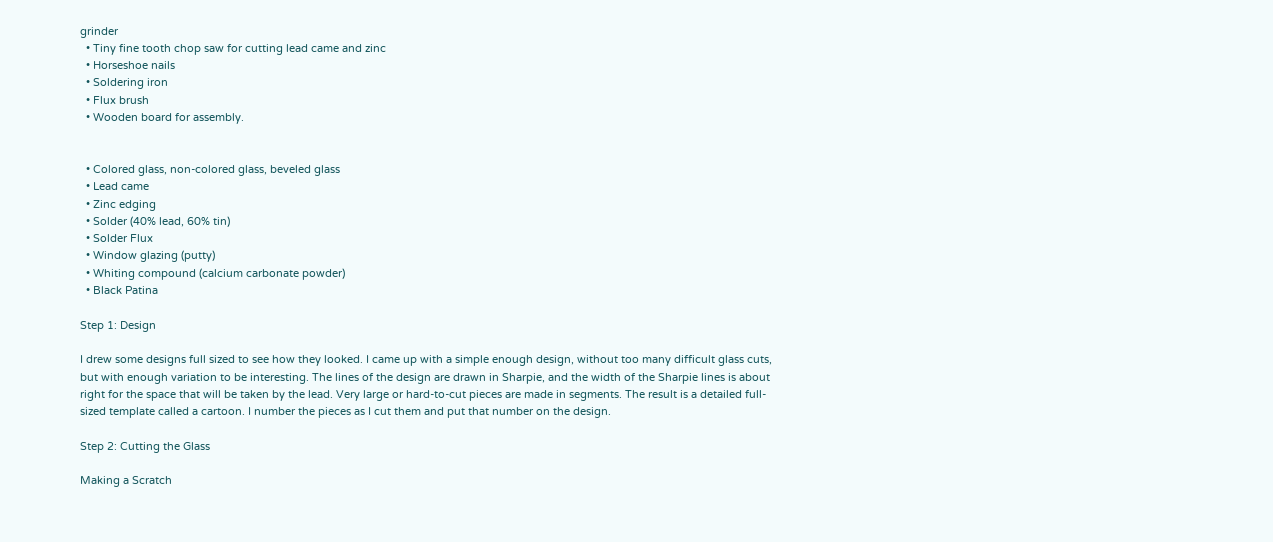grinder
  • Tiny fine tooth chop saw for cutting lead came and zinc
  • Horseshoe nails
  • Soldering iron
  • Flux brush
  • Wooden board for assembly.


  • Colored glass, non-colored glass, beveled glass
  • Lead came
  • Zinc edging
  • Solder (40% lead, 60% tin)
  • Solder Flux
  • Window glazing (putty)
  • Whiting compound (calcium carbonate powder)
  • Black Patina

Step 1: Design

I drew some designs full sized to see how they looked. I came up with a simple enough design, without too many difficult glass cuts, but with enough variation to be interesting. The lines of the design are drawn in Sharpie, and the width of the Sharpie lines is about right for the space that will be taken by the lead. Very large or hard-to-cut pieces are made in segments. The result is a detailed full-sized template called a cartoon. I number the pieces as I cut them and put that number on the design.

Step 2: Cutting the Glass

Making a Scratch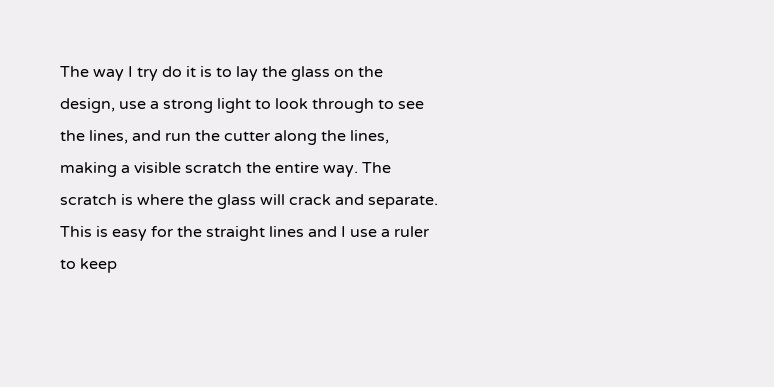The way I try do it is to lay the glass on the design, use a strong light to look through to see the lines, and run the cutter along the lines, making a visible scratch the entire way. The scratch is where the glass will crack and separate. This is easy for the straight lines and I use a ruler to keep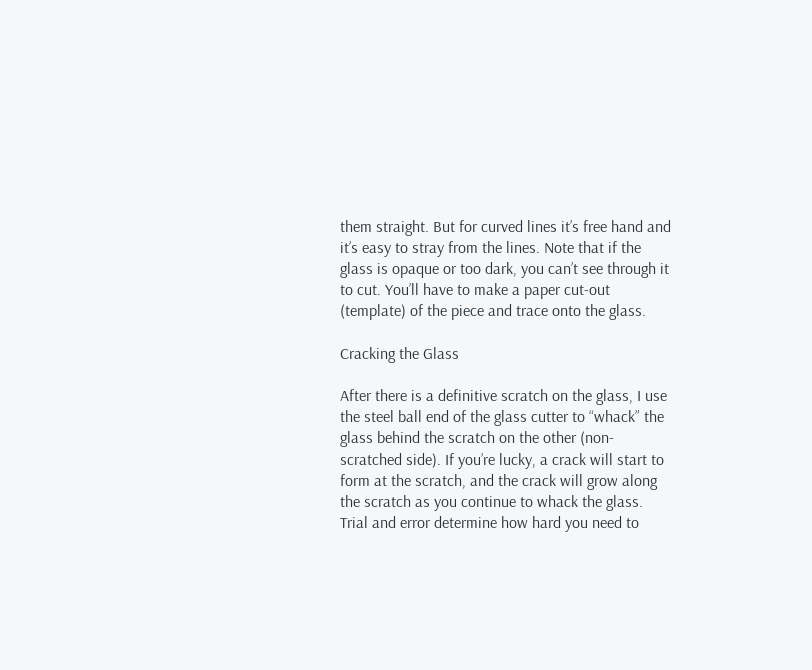them straight. But for curved lines it’s free hand and it’s easy to stray from the lines. Note that if the glass is opaque or too dark, you can’t see through it to cut. You’ll have to make a paper cut-out (template) of the piece and trace onto the glass.

Cracking the Glass

After there is a definitive scratch on the glass, I use the steel ball end of the glass cutter to “whack” the glass behind the scratch on the other (non-scratched side). If you’re lucky, a crack will start to form at the scratch, and the crack will grow along the scratch as you continue to whack the glass. Trial and error determine how hard you need to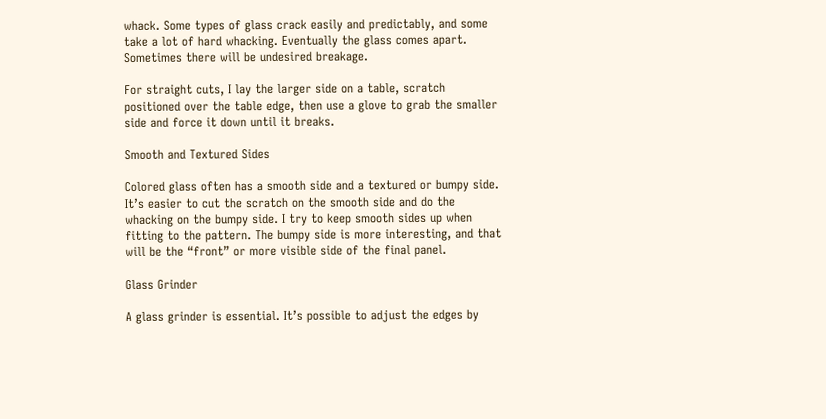whack. Some types of glass crack easily and predictably, and some take a lot of hard whacking. Eventually the glass comes apart. Sometimes there will be undesired breakage.

For straight cuts, I lay the larger side on a table, scratch positioned over the table edge, then use a glove to grab the smaller side and force it down until it breaks.

Smooth and Textured Sides

Colored glass often has a smooth side and a textured or bumpy side. It’s easier to cut the scratch on the smooth side and do the whacking on the bumpy side. I try to keep smooth sides up when fitting to the pattern. The bumpy side is more interesting, and that will be the “front” or more visible side of the final panel.

Glass Grinder

A glass grinder is essential. It’s possible to adjust the edges by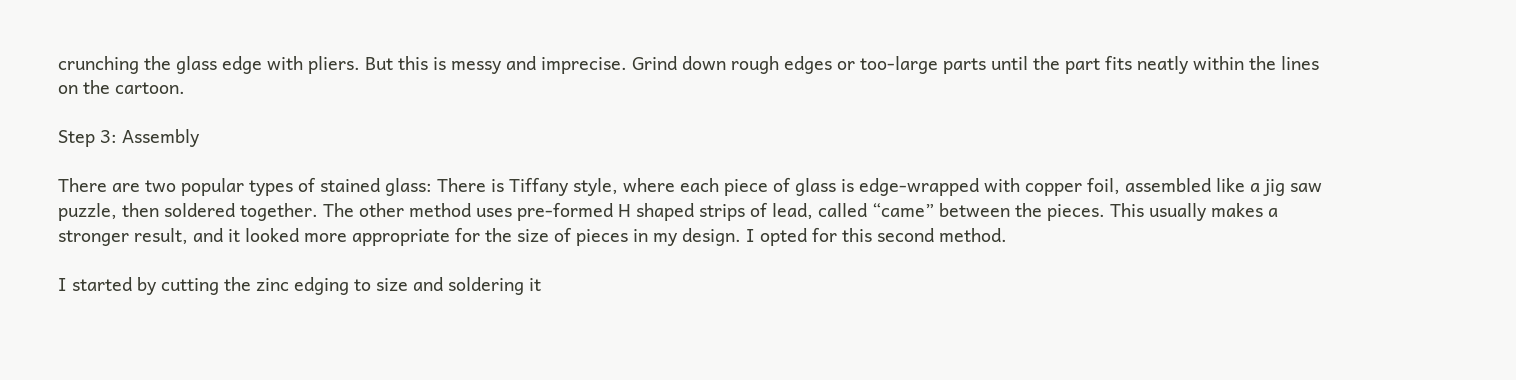crunching the glass edge with pliers. But this is messy and imprecise. Grind down rough edges or too-large parts until the part fits neatly within the lines on the cartoon.

Step 3: Assembly

There are two popular types of stained glass: There is Tiffany style, where each piece of glass is edge-wrapped with copper foil, assembled like a jig saw puzzle, then soldered together. The other method uses pre-formed H shaped strips of lead, called “came” between the pieces. This usually makes a stronger result, and it looked more appropriate for the size of pieces in my design. I opted for this second method.

I started by cutting the zinc edging to size and soldering it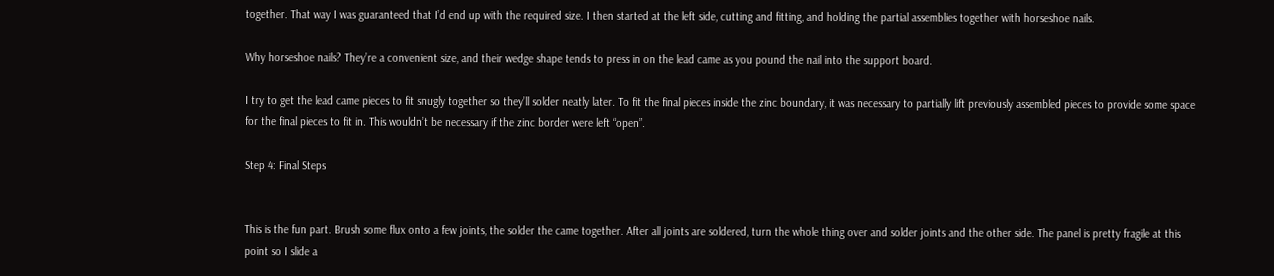together. That way I was guaranteed that I’d end up with the required size. I then started at the left side, cutting and fitting, and holding the partial assemblies together with horseshoe nails.

Why horseshoe nails? They’re a convenient size, and their wedge shape tends to press in on the lead came as you pound the nail into the support board.

I try to get the lead came pieces to fit snugly together so they’ll solder neatly later. To fit the final pieces inside the zinc boundary, it was necessary to partially lift previously assembled pieces to provide some space for the final pieces to fit in. This wouldn’t be necessary if the zinc border were left “open”.

Step 4: Final Steps


This is the fun part. Brush some flux onto a few joints, the solder the came together. After all joints are soldered, turn the whole thing over and solder joints and the other side. The panel is pretty fragile at this point so I slide a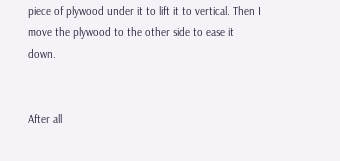piece of plywood under it to lift it to vertical. Then I move the plywood to the other side to ease it down.


After all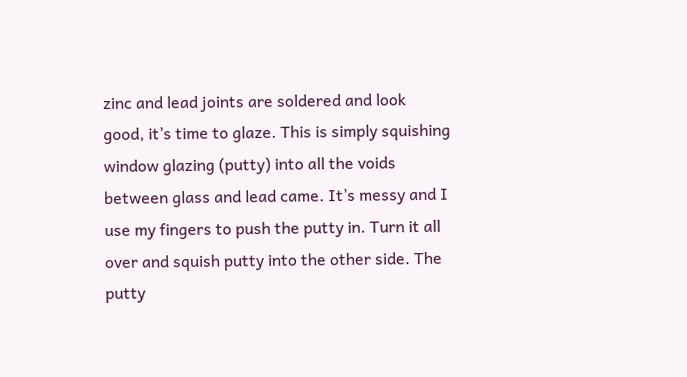zinc and lead joints are soldered and look good, it’s time to glaze. This is simply squishing window glazing (putty) into all the voids between glass and lead came. It’s messy and I use my fingers to push the putty in. Turn it all over and squish putty into the other side. The putty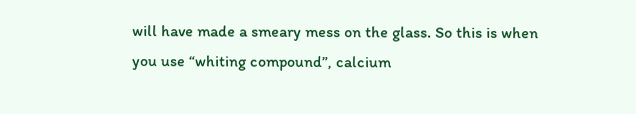will have made a smeary mess on the glass. So this is when you use “whiting compound”, calcium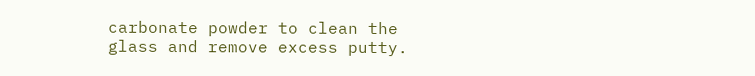carbonate powder to clean the glass and remove excess putty.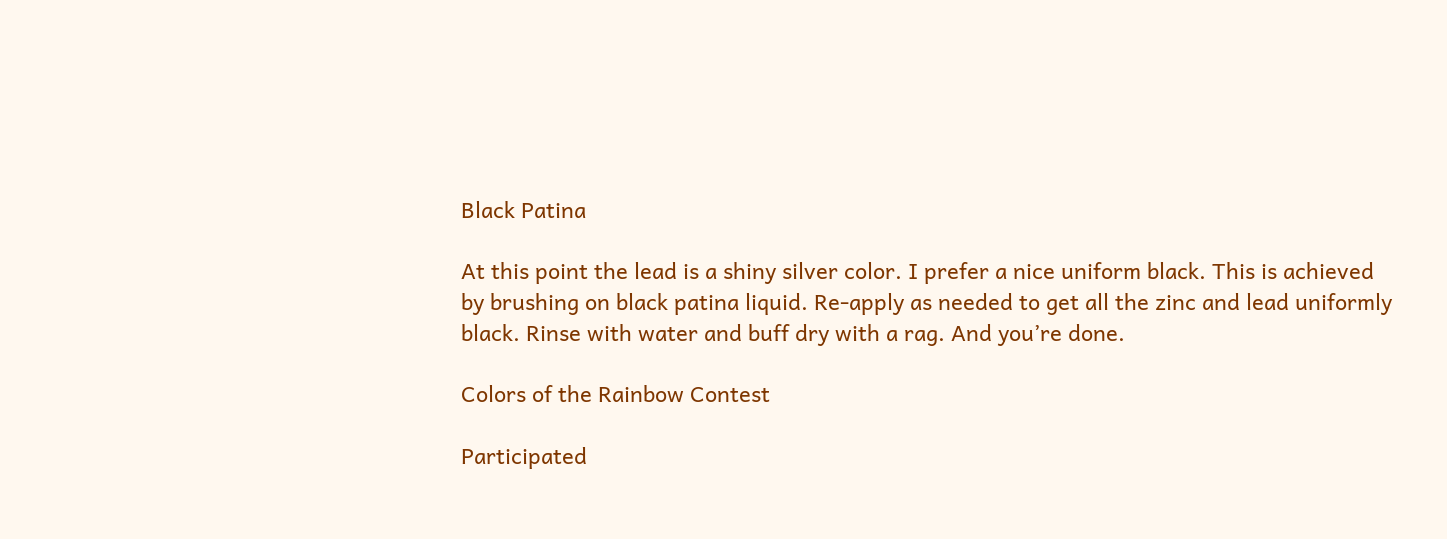Black Patina

At this point the lead is a shiny silver color. I prefer a nice uniform black. This is achieved by brushing on black patina liquid. Re-apply as needed to get all the zinc and lead uniformly black. Rinse with water and buff dry with a rag. And you’re done.

Colors of the Rainbow Contest

Participated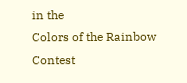in the
Colors of the Rainbow Contest